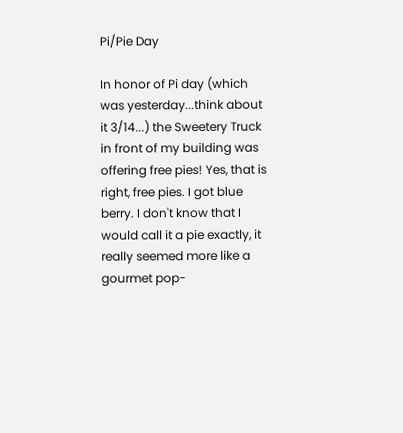Pi/Pie Day

In honor of Pi day (which was yesterday...think about it 3/14...) the Sweetery Truck in front of my building was offering free pies! Yes, that is right, free pies. I got blue berry. I don't know that I would call it a pie exactly, it really seemed more like a gourmet pop-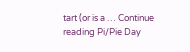tart (or is a … Continue reading Pi/Pie Day